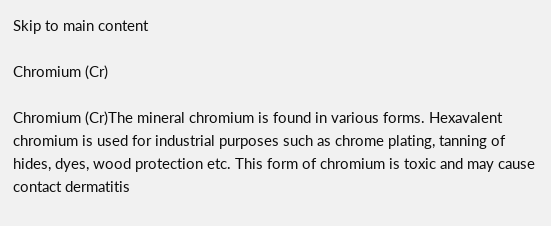Skip to main content

Chromium (Cr)

Chromium (Cr)The mineral chromium is found in various forms. Hexavalent chromium is used for industrial purposes such as chrome plating, tanning of hides, dyes, wood protection etc. This form of chromium is toxic and may cause contact dermatitis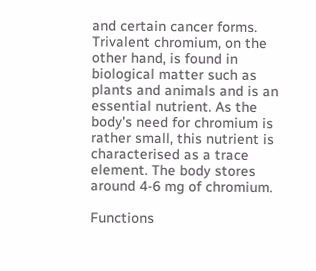and certain cancer forms. Trivalent chromium, on the other hand, is found in biological matter such as plants and animals and is an essential nutrient. As the body's need for chromium is rather small, this nutrient is characterised as a trace element. The body stores around 4-6 mg of chromium.

Functions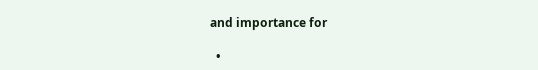and importance for

  •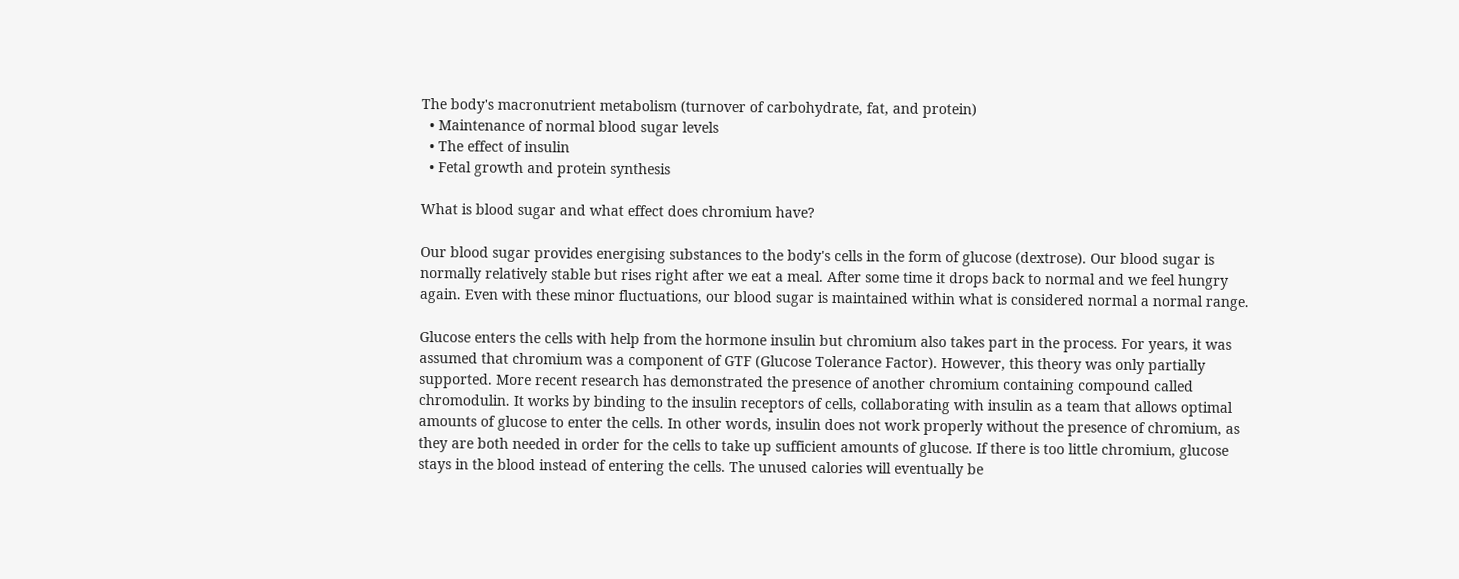The body's macronutrient metabolism (turnover of carbohydrate, fat, and protein)
  • Maintenance of normal blood sugar levels
  • The effect of insulin
  • Fetal growth and protein synthesis

What is blood sugar and what effect does chromium have?

Our blood sugar provides energising substances to the body's cells in the form of glucose (dextrose). Our blood sugar is normally relatively stable but rises right after we eat a meal. After some time it drops back to normal and we feel hungry again. Even with these minor fluctuations, our blood sugar is maintained within what is considered normal a normal range.

Glucose enters the cells with help from the hormone insulin but chromium also takes part in the process. For years, it was assumed that chromium was a component of GTF (Glucose Tolerance Factor). However, this theory was only partially supported. More recent research has demonstrated the presence of another chromium containing compound called chromodulin. It works by binding to the insulin receptors of cells, collaborating with insulin as a team that allows optimal amounts of glucose to enter the cells. In other words, insulin does not work properly without the presence of chromium, as they are both needed in order for the cells to take up sufficient amounts of glucose. If there is too little chromium, glucose stays in the blood instead of entering the cells. The unused calories will eventually be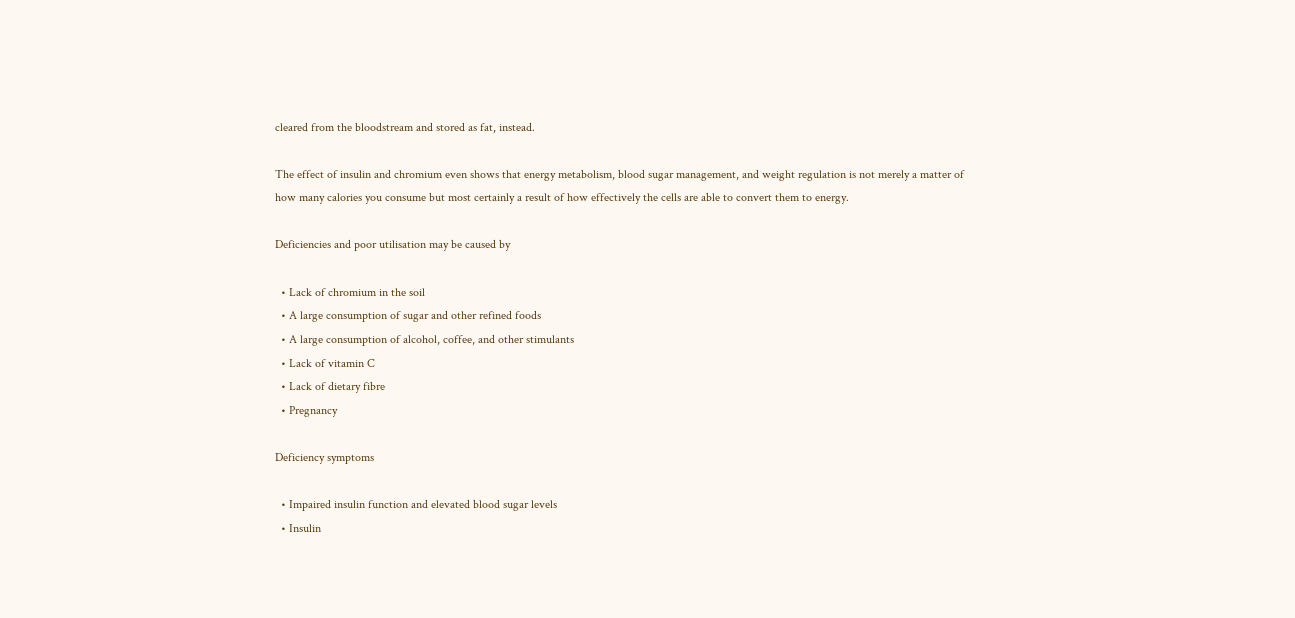cleared from the bloodstream and stored as fat, instead.

The effect of insulin and chromium even shows that energy metabolism, blood sugar management, and weight regulation is not merely a matter of how many calories you consume but most certainly a result of how effectively the cells are able to convert them to energy.

Deficiencies and poor utilisation may be caused by

  • Lack of chromium in the soil
  • A large consumption of sugar and other refined foods
  • A large consumption of alcohol, coffee, and other stimulants
  • Lack of vitamin C
  • Lack of dietary fibre
  • Pregnancy

Deficiency symptoms

  • Impaired insulin function and elevated blood sugar levels
  • Insulin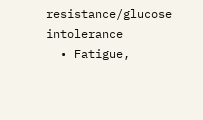resistance/glucose intolerance
  • Fatigue,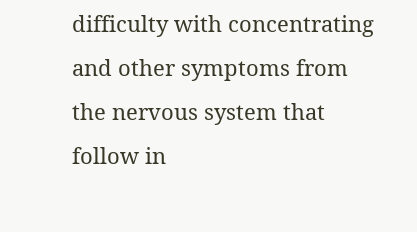difficulty with concentrating and other symptoms from the nervous system that follow in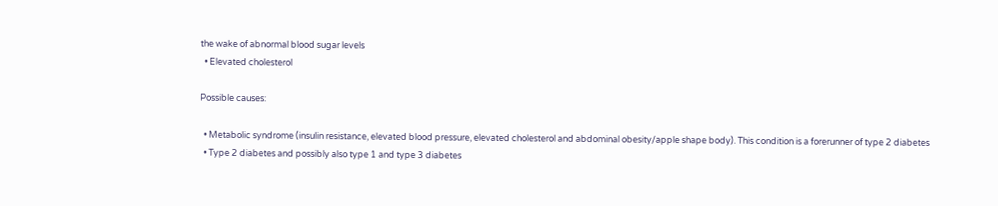the wake of abnormal blood sugar levels
  • Elevated cholesterol

Possible causes:

  • Metabolic syndrome (insulin resistance, elevated blood pressure, elevated cholesterol and abdominal obesity/apple shape body). This condition is a forerunner of type 2 diabetes
  • Type 2 diabetes and possibly also type 1 and type 3 diabetes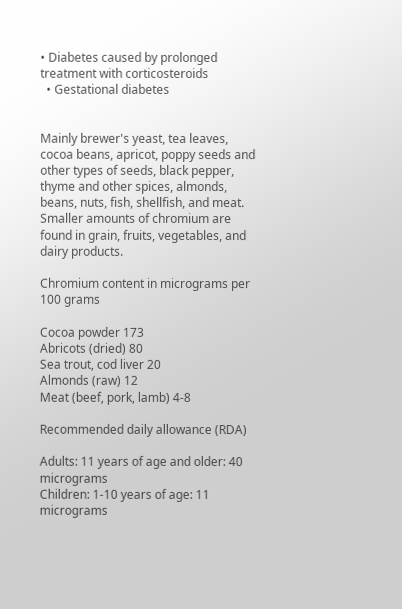• Diabetes caused by prolonged treatment with corticosteroids
  • Gestational diabetes


Mainly brewer's yeast, tea leaves, cocoa beans, apricot, poppy seeds and other types of seeds, black pepper, thyme and other spices, almonds, beans, nuts, fish, shellfish, and meat. Smaller amounts of chromium are found in grain, fruits, vegetables, and dairy products.

Chromium content in micrograms per 100 grams

Cocoa powder 173
Abricots (dried) 80
Sea trout, cod liver 20
Almonds (raw) 12
Meat (beef, pork, lamb) 4-8

Recommended daily allowance (RDA)

Adults: 11 years of age and older: 40 micrograms
Children: 1-10 years of age: 11 micrograms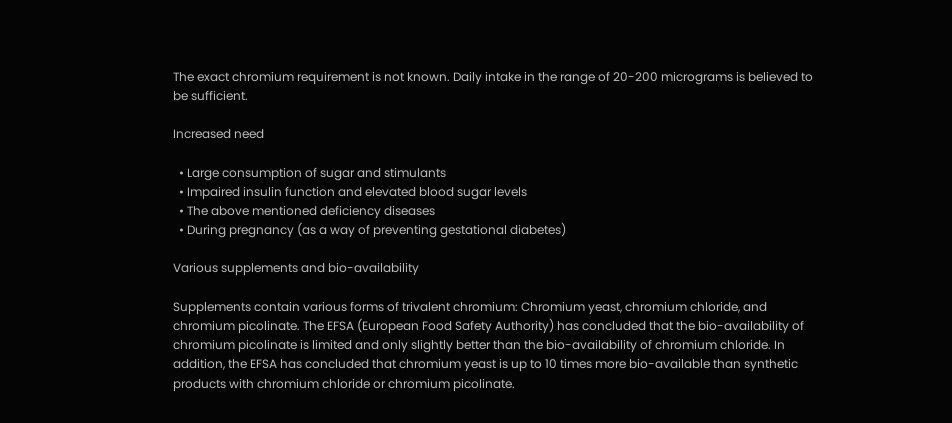The exact chromium requirement is not known. Daily intake in the range of 20-200 micrograms is believed to be sufficient.

Increased need

  • Large consumption of sugar and stimulants
  • Impaired insulin function and elevated blood sugar levels
  • The above mentioned deficiency diseases
  • During pregnancy (as a way of preventing gestational diabetes)

Various supplements and bio-availability

Supplements contain various forms of trivalent chromium: Chromium yeast, chromium chloride, and chromium picolinate. The EFSA (European Food Safety Authority) has concluded that the bio-availability of chromium picolinate is limited and only slightly better than the bio-availability of chromium chloride. In addition, the EFSA has concluded that chromium yeast is up to 10 times more bio-available than synthetic products with chromium chloride or chromium picolinate.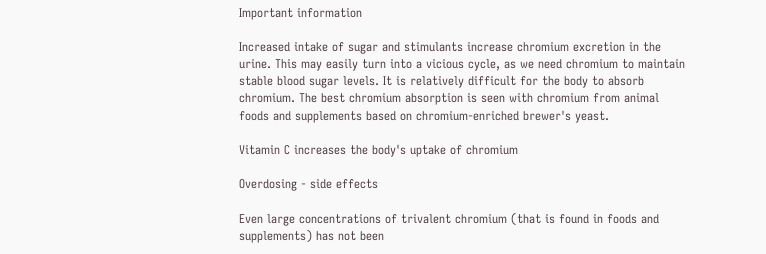Important information

Increased intake of sugar and stimulants increase chromium excretion in the urine. This may easily turn into a vicious cycle, as we need chromium to maintain stable blood sugar levels. It is relatively difficult for the body to absorb chromium. The best chromium absorption is seen with chromium from animal foods and supplements based on chromium-enriched brewer's yeast.

Vitamin C increases the body's uptake of chromium

Overdosing - side effects

Even large concentrations of trivalent chromium (that is found in foods and supplements) has not been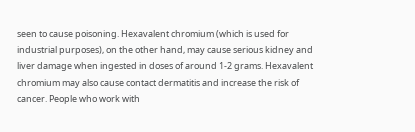seen to cause poisoning. Hexavalent chromium (which is used for industrial purposes), on the other hand, may cause serious kidney and liver damage when ingested in doses of around 1-2 grams. Hexavalent chromium may also cause contact dermatitis and increase the risk of cancer. People who work with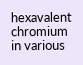hexavalent chromium in various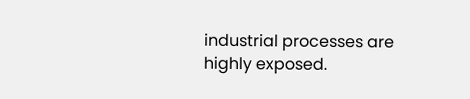industrial processes are highly exposed.